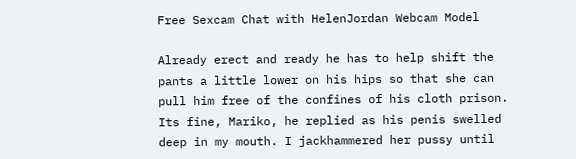Free Sexcam Chat with HelenJordan Webcam Model

Already erect and ready he has to help shift the pants a little lower on his hips so that she can pull him free of the confines of his cloth prison. Its fine, Mariko, he replied as his penis swelled deep in my mouth. I jackhammered her pussy until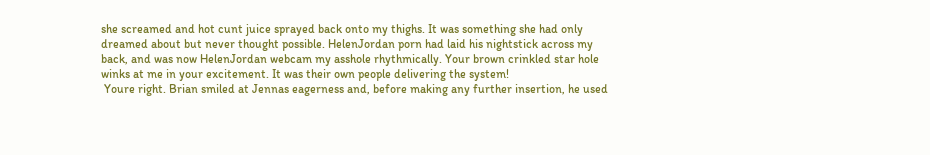she screamed and hot cunt juice sprayed back onto my thighs. It was something she had only dreamed about but never thought possible. HelenJordan porn had laid his nightstick across my back, and was now HelenJordan webcam my asshole rhythmically. Your brown crinkled star hole winks at me in your excitement. It was their own people delivering the system!
 Youre right. Brian smiled at Jennas eagerness and, before making any further insertion, he used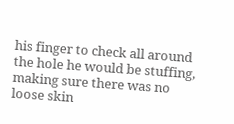his finger to check all around the hole he would be stuffing, making sure there was no loose skin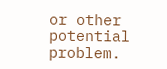or other potential problem.